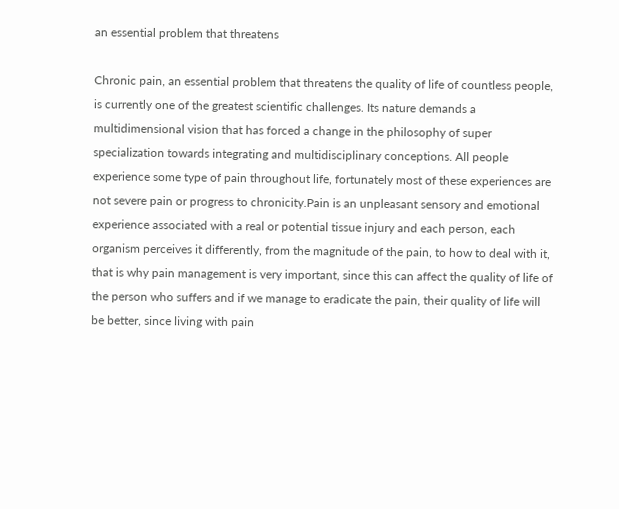an essential problem that threatens

Chronic pain, an essential problem that threatens the quality of life of countless people, is currently one of the greatest scientific challenges. Its nature demands a multidimensional vision that has forced a change in the philosophy of super specialization towards integrating and multidisciplinary conceptions. All people experience some type of pain throughout life, fortunately most of these experiences are not severe pain or progress to chronicity.Pain is an unpleasant sensory and emotional experience associated with a real or potential tissue injury and each person, each organism perceives it differently, from the magnitude of the pain, to how to deal with it, that is why pain management is very important, since this can affect the quality of life of the person who suffers and if we manage to eradicate the pain, their quality of life will be better, since living with pain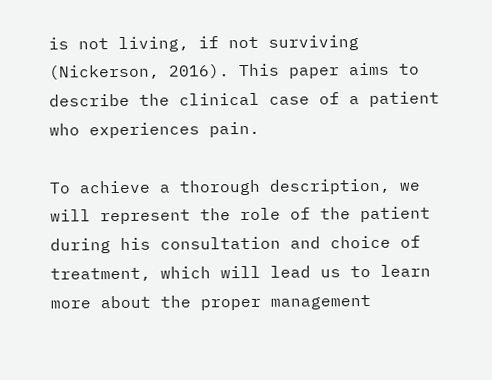is not living, if not surviving (Nickerson, 2016). This paper aims to describe the clinical case of a patient who experiences pain.

To achieve a thorough description, we will represent the role of the patient during his consultation and choice of treatment, which will lead us to learn more about the proper management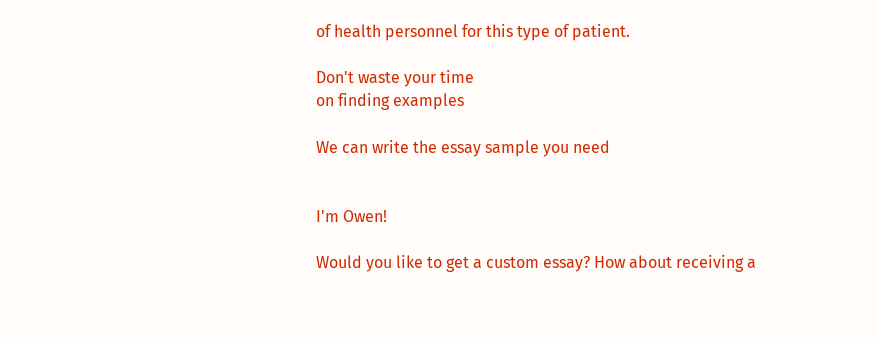of health personnel for this type of patient.

Don't waste your time
on finding examples

We can write the essay sample you need


I'm Owen!

Would you like to get a custom essay? How about receiving a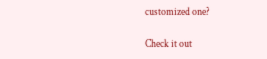customized one?

Check it out